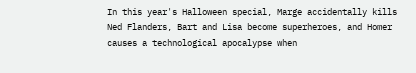In this year's Halloween special, Marge accidentally kills Ned Flanders, Bart and Lisa become superheroes, and Homer causes a technological apocalypse when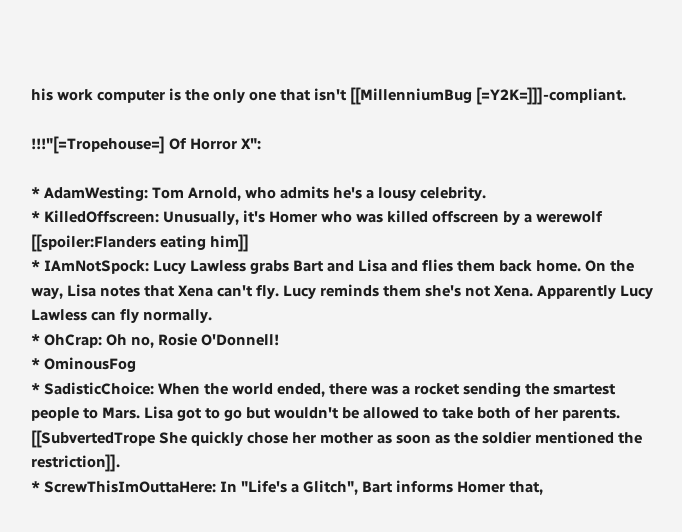his work computer is the only one that isn't [[MillenniumBug [=Y2K=]]]-compliant.

!!!"[=Tropehouse=] Of Horror X":

* AdamWesting: Tom Arnold, who admits he's a lousy celebrity.
* KilledOffscreen: Unusually, it's Homer who was killed offscreen by a werewolf [[spoiler:Flanders eating him]]
* IAmNotSpock: Lucy Lawless grabs Bart and Lisa and flies them back home. On the way, Lisa notes that Xena can't fly. Lucy reminds them she's not Xena. Apparently Lucy Lawless can fly normally.
* OhCrap: Oh no, Rosie O'Donnell!
* OminousFog
* SadisticChoice: When the world ended, there was a rocket sending the smartest people to Mars. Lisa got to go but wouldn't be allowed to take both of her parents. [[SubvertedTrope She quickly chose her mother as soon as the soldier mentioned the restriction]].
* ScrewThisImOuttaHere: In "Life's a Glitch", Bart informs Homer that,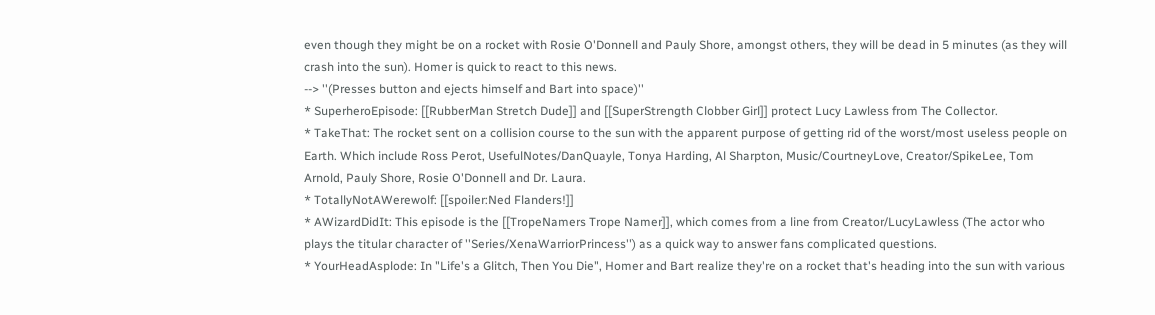even though they might be on a rocket with Rosie O'Donnell and Pauly Shore, amongst others, they will be dead in 5 minutes (as they will crash into the sun). Homer is quick to react to this news.
--> ''(Presses button and ejects himself and Bart into space)''
* SuperheroEpisode: [[RubberMan Stretch Dude]] and [[SuperStrength Clobber Girl]] protect Lucy Lawless from The Collector.
* TakeThat: The rocket sent on a collision course to the sun with the apparent purpose of getting rid of the worst/most useless people on Earth. Which include Ross Perot, UsefulNotes/DanQuayle, Tonya Harding, Al Sharpton, Music/CourtneyLove, Creator/SpikeLee, Tom Arnold, Pauly Shore, Rosie O'Donnell and Dr. Laura.
* TotallyNotAWerewolf: [[spoiler:Ned Flanders!]]
* AWizardDidIt: This episode is the [[TropeNamers Trope Namer]], which comes from a line from Creator/LucyLawless (The actor who plays the titular character of ''Series/XenaWarriorPrincess'') as a quick way to answer fans complicated questions.
* YourHeadAsplode: In "Life's a Glitch, Then You Die", Homer and Bart realize they're on a rocket that's heading into the sun with various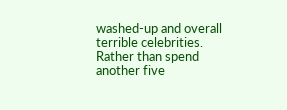washed-up and overall terrible celebrities. Rather than spend another five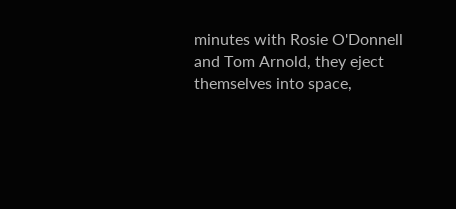minutes with Rosie O'Donnell and Tom Arnold, they eject themselves into space,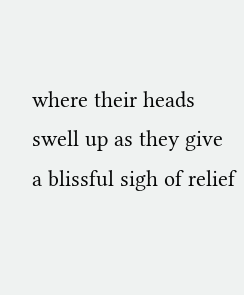where their heads swell up as they give a blissful sigh of relief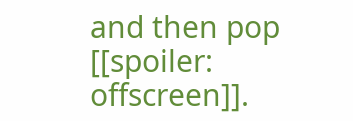and then pop [[spoiler: offscreen]].